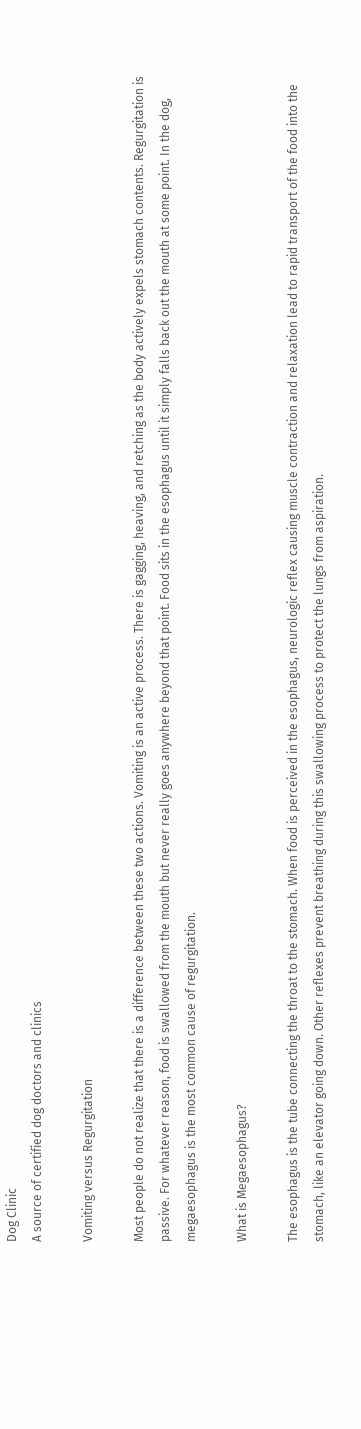Dog Clinic
A source of certified dog doctors and clinics

Vomiting versus Regurgitation

Most people do not realize that there is a difference between these two actions. Vomiting is an active process. There is gagging, heaving, and retching as the body actively expels stomach contents. Regurgitation is passive. For whatever reason, food is swallowed from the mouth but never really goes anywhere beyond that point. Food sits in the esophagus until it simply falls back out the mouth at some point. In the dog, megaesophagus is the most common cause of regurgitation.

What is Megaesophagus?

The esophagus is the tube connecting the throat to the stomach. When food is perceived in the esophagus, neurologic reflex causing muscle contraction and relaxation lead to rapid transport of the food into the stomach, like an elevator going down. Other reflexes prevent breathing during this swallowing process to protect the lungs from aspiration.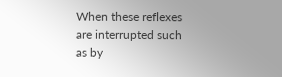When these reflexes are interrupted such as by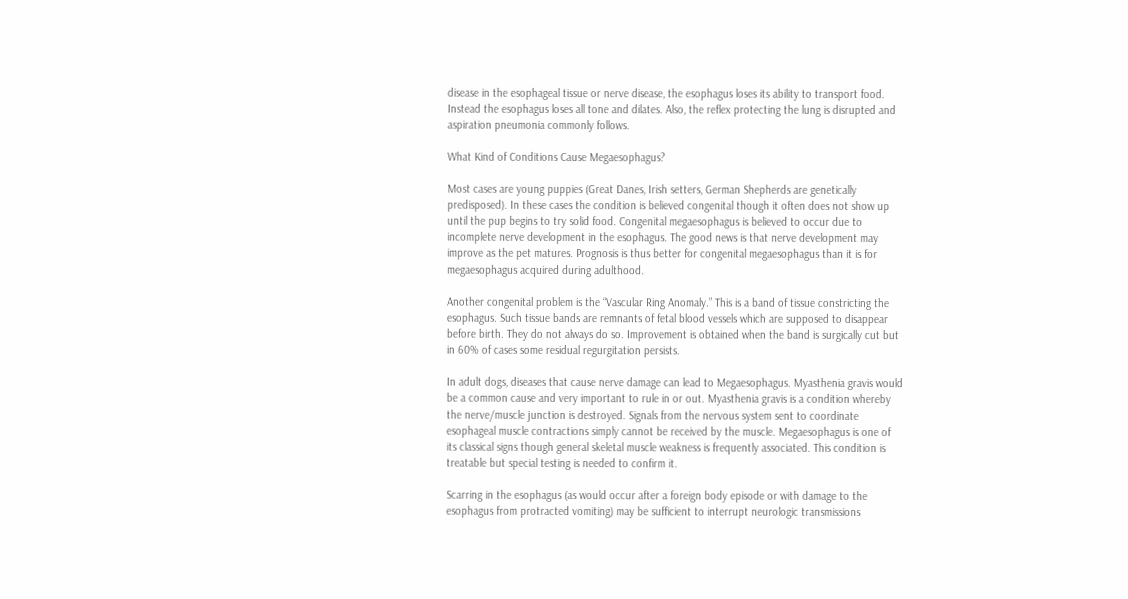disease in the esophageal tissue or nerve disease, the esophagus loses its ability to transport food. Instead the esophagus loses all tone and dilates. Also, the reflex protecting the lung is disrupted and aspiration pneumonia commonly follows.

What Kind of Conditions Cause Megaesophagus?

Most cases are young puppies (Great Danes, Irish setters, German Shepherds are genetically predisposed). In these cases the condition is believed congenital though it often does not show up until the pup begins to try solid food. Congenital megaesophagus is believed to occur due to incomplete nerve development in the esophagus. The good news is that nerve development may improve as the pet matures. Prognosis is thus better for congenital megaesophagus than it is for megaesophagus acquired during adulthood.

Another congenital problem is the “Vascular Ring Anomaly.” This is a band of tissue constricting the esophagus. Such tissue bands are remnants of fetal blood vessels which are supposed to disappear before birth. They do not always do so. Improvement is obtained when the band is surgically cut but in 60% of cases some residual regurgitation persists.

In adult dogs, diseases that cause nerve damage can lead to Megaesophagus. Myasthenia gravis would be a common cause and very important to rule in or out. Myasthenia gravis is a condition whereby the nerve/muscle junction is destroyed. Signals from the nervous system sent to coordinate esophageal muscle contractions simply cannot be received by the muscle. Megaesophagus is one of its classical signs though general skeletal muscle weakness is frequently associated. This condition is treatable but special testing is needed to confirm it.

Scarring in the esophagus (as would occur after a foreign body episode or with damage to the esophagus from protracted vomiting) may be sufficient to interrupt neurologic transmissions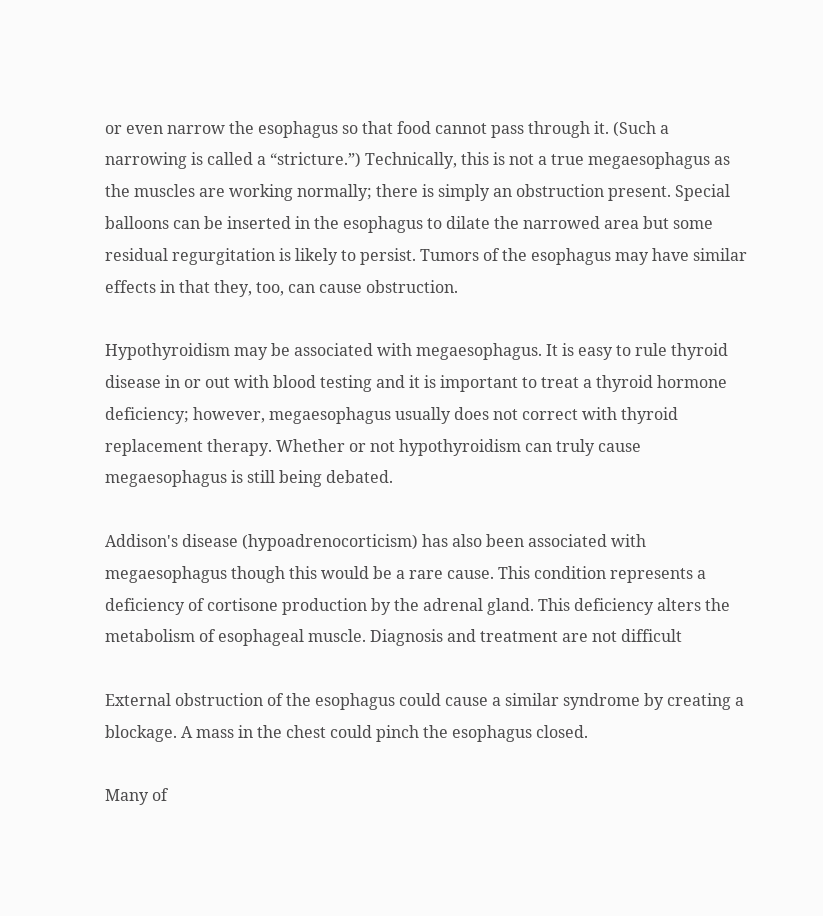or even narrow the esophagus so that food cannot pass through it. (Such a narrowing is called a “stricture.”) Technically, this is not a true megaesophagus as the muscles are working normally; there is simply an obstruction present. Special balloons can be inserted in the esophagus to dilate the narrowed area but some residual regurgitation is likely to persist. Tumors of the esophagus may have similar effects in that they, too, can cause obstruction.

Hypothyroidism may be associated with megaesophagus. It is easy to rule thyroid disease in or out with blood testing and it is important to treat a thyroid hormone deficiency; however, megaesophagus usually does not correct with thyroid replacement therapy. Whether or not hypothyroidism can truly cause megaesophagus is still being debated.

Addison's disease (hypoadrenocorticism) has also been associated with megaesophagus though this would be a rare cause. This condition represents a deficiency of cortisone production by the adrenal gland. This deficiency alters the metabolism of esophageal muscle. Diagnosis and treatment are not difficult

External obstruction of the esophagus could cause a similar syndrome by creating a blockage. A mass in the chest could pinch the esophagus closed.

Many of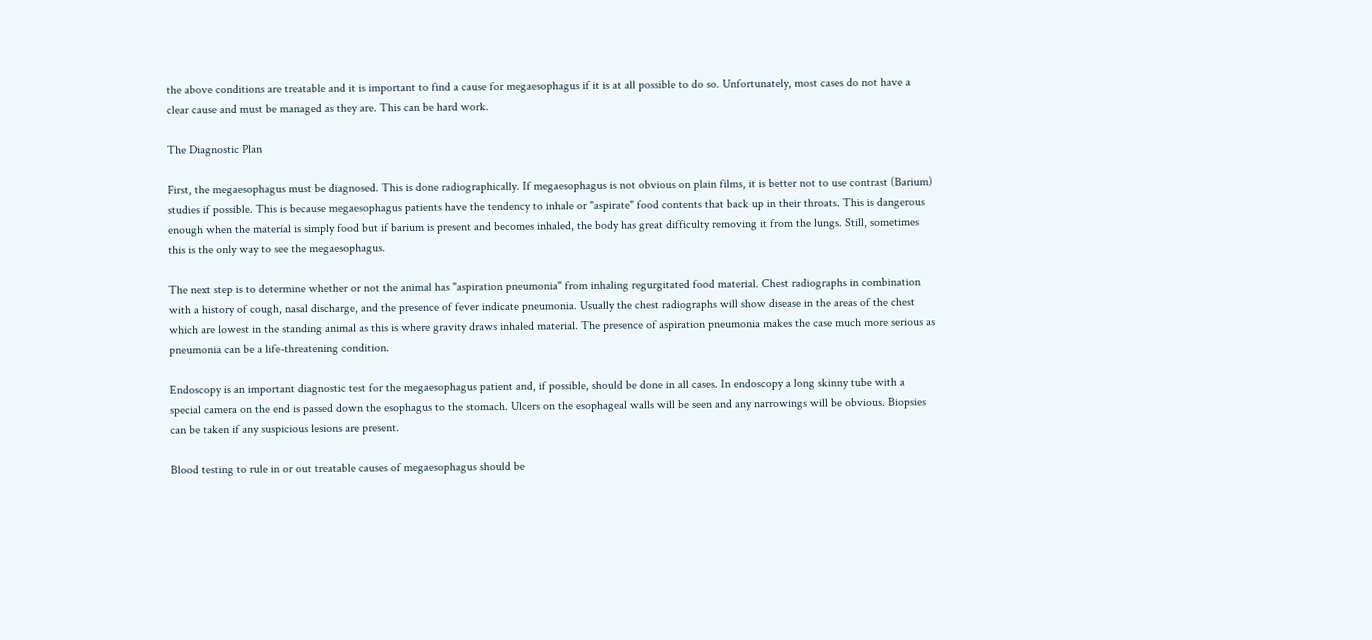the above conditions are treatable and it is important to find a cause for megaesophagus if it is at all possible to do so. Unfortunately, most cases do not have a clear cause and must be managed as they are. This can be hard work.

The Diagnostic Plan

First, the megaesophagus must be diagnosed. This is done radiographically. If megaesophagus is not obvious on plain films, it is better not to use contrast (Barium) studies if possible. This is because megaesophagus patients have the tendency to inhale or "aspirate" food contents that back up in their throats. This is dangerous enough when the material is simply food but if barium is present and becomes inhaled, the body has great difficulty removing it from the lungs. Still, sometimes this is the only way to see the megaesophagus.

The next step is to determine whether or not the animal has "aspiration pneumonia" from inhaling regurgitated food material. Chest radiographs in combination with a history of cough, nasal discharge, and the presence of fever indicate pneumonia. Usually the chest radiographs will show disease in the areas of the chest which are lowest in the standing animal as this is where gravity draws inhaled material. The presence of aspiration pneumonia makes the case much more serious as pneumonia can be a life-threatening condition.

Endoscopy is an important diagnostic test for the megaesophagus patient and, if possible, should be done in all cases. In endoscopy a long skinny tube with a special camera on the end is passed down the esophagus to the stomach. Ulcers on the esophageal walls will be seen and any narrowings will be obvious. Biopsies can be taken if any suspicious lesions are present.

Blood testing to rule in or out treatable causes of megaesophagus should be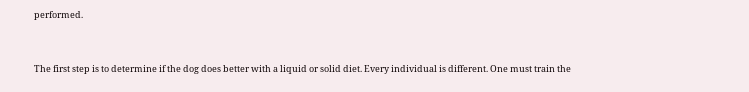performed.


The first step is to determine if the dog does better with a liquid or solid diet. Every individual is different. One must train the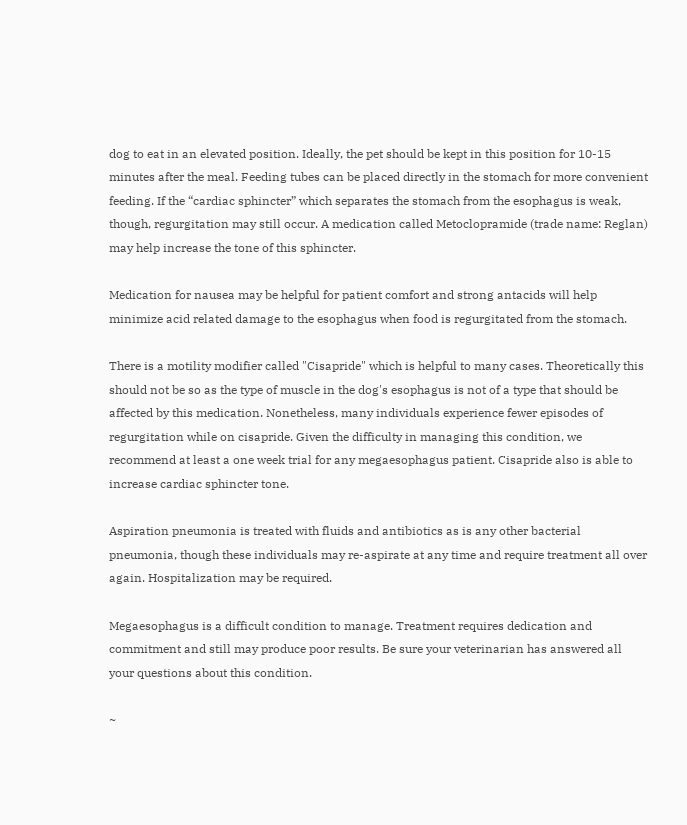dog to eat in an elevated position. Ideally, the pet should be kept in this position for 10-15 minutes after the meal. Feeding tubes can be placed directly in the stomach for more convenient feeding. If the “cardiac sphincter” which separates the stomach from the esophagus is weak, though, regurgitation may still occur. A medication called Metoclopramide (trade name: Reglan) may help increase the tone of this sphincter.

Medication for nausea may be helpful for patient comfort and strong antacids will help minimize acid related damage to the esophagus when food is regurgitated from the stomach.

There is a motility modifier called "Cisapride" which is helpful to many cases. Theoretically this should not be so as the type of muscle in the dog's esophagus is not of a type that should be affected by this medication. Nonetheless, many individuals experience fewer episodes of regurgitation while on cisapride. Given the difficulty in managing this condition, we recommend at least a one week trial for any megaesophagus patient. Cisapride also is able to increase cardiac sphincter tone.

Aspiration pneumonia is treated with fluids and antibiotics as is any other bacterial pneumonia, though these individuals may re-aspirate at any time and require treatment all over again. Hospitalization may be required.

Megaesophagus is a difficult condition to manage. Treatment requires dedication and commitment and still may produce poor results. Be sure your veterinarian has answered all your questions about this condition.

~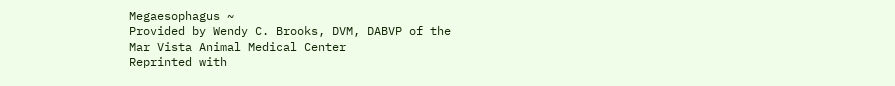Megaesophagus ~
Provided by Wendy C. Brooks, DVM, DABVP of the
Mar Vista Animal Medical Center
Reprinted with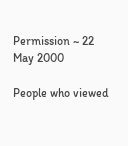Permission ~ 22 May 2000

People who viewed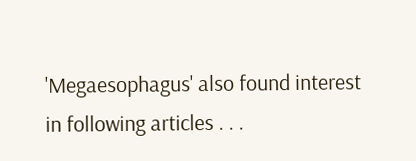'Megaesophagus' also found interest in following articles . . .